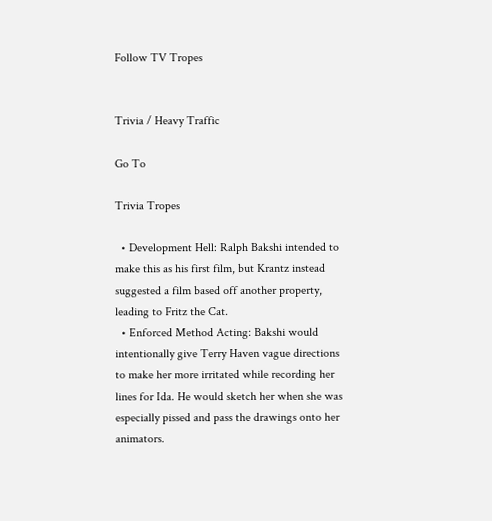Follow TV Tropes


Trivia / Heavy Traffic

Go To

Trivia Tropes

  • Development Hell: Ralph Bakshi intended to make this as his first film, but Krantz instead suggested a film based off another property, leading to Fritz the Cat.
  • Enforced Method Acting: Bakshi would intentionally give Terry Haven vague directions to make her more irritated while recording her lines for Ida. He would sketch her when she was especially pissed and pass the drawings onto her animators.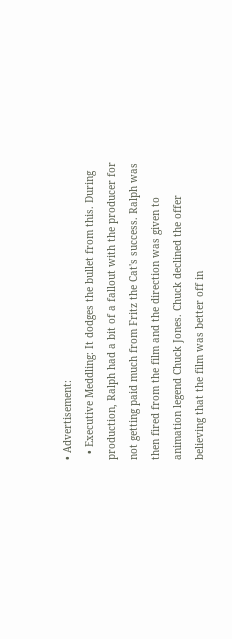• Advertisement:
  • Executive Meddling: It dodges the bullet from this. During production, Ralph had a bit of a fallout with the producer for not getting paid much from Fritz the Cat's success. Ralph was then fired from the film and the direction was given to animation legend Chuck Jones. Chuck declined the offer believing that the film was better off in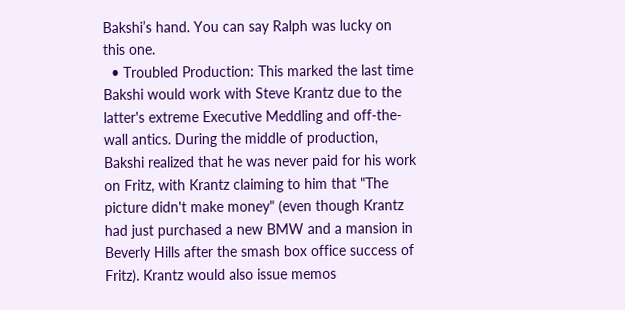Bakshi’s hand. You can say Ralph was lucky on this one.
  • Troubled Production: This marked the last time Bakshi would work with Steve Krantz due to the latter's extreme Executive Meddling and off-the-wall antics. During the middle of production, Bakshi realized that he was never paid for his work on Fritz, with Krantz claiming to him that "The picture didn't make money" (even though Krantz had just purchased a new BMW and a mansion in Beverly Hills after the smash box office success of Fritz). Krantz would also issue memos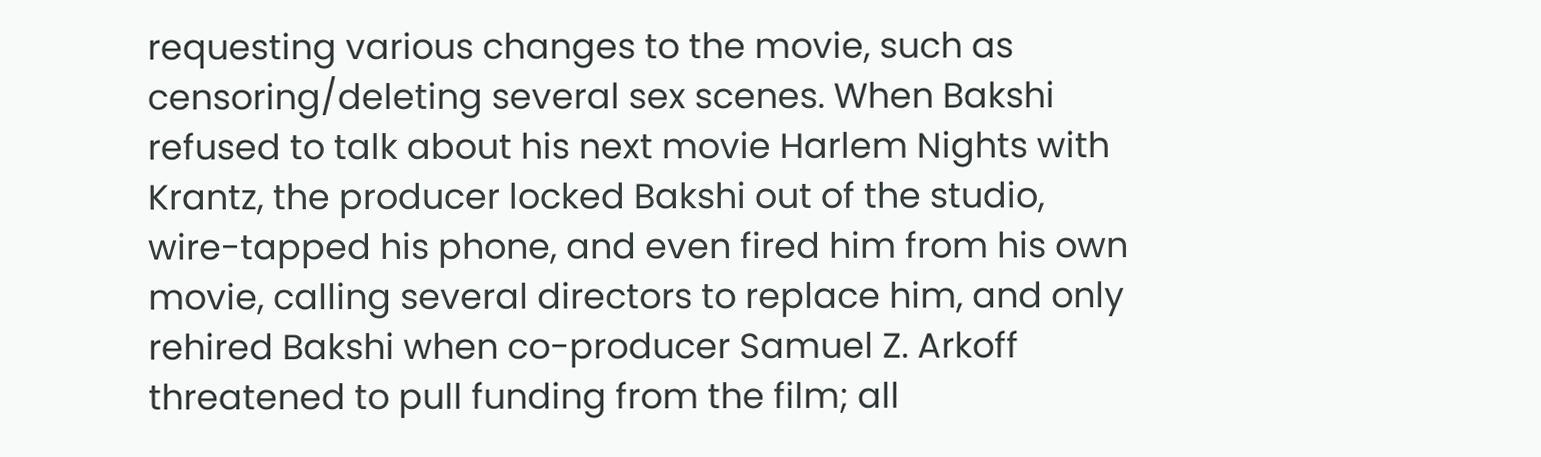requesting various changes to the movie, such as censoring/deleting several sex scenes. When Bakshi refused to talk about his next movie Harlem Nights with Krantz, the producer locked Bakshi out of the studio, wire-tapped his phone, and even fired him from his own movie, calling several directors to replace him, and only rehired Bakshi when co-producer Samuel Z. Arkoff threatened to pull funding from the film; all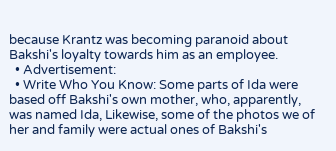because Krantz was becoming paranoid about Bakshi's loyalty towards him as an employee.
  • Advertisement:
  • Write Who You Know: Some parts of Ida were based off Bakshi's own mother, who, apparently, was named Ida, Likewise, some of the photos we of her and family were actual ones of Bakshi's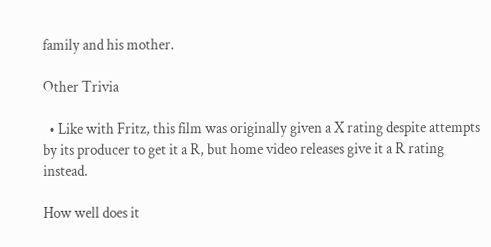family and his mother.

Other Trivia

  • Like with Fritz, this film was originally given a X rating despite attempts by its producer to get it a R, but home video releases give it a R rating instead.

How well does it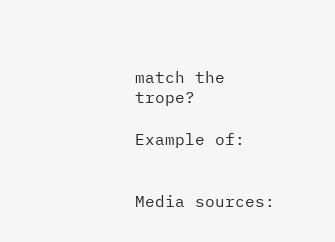match the trope?

Example of:


Media sources: